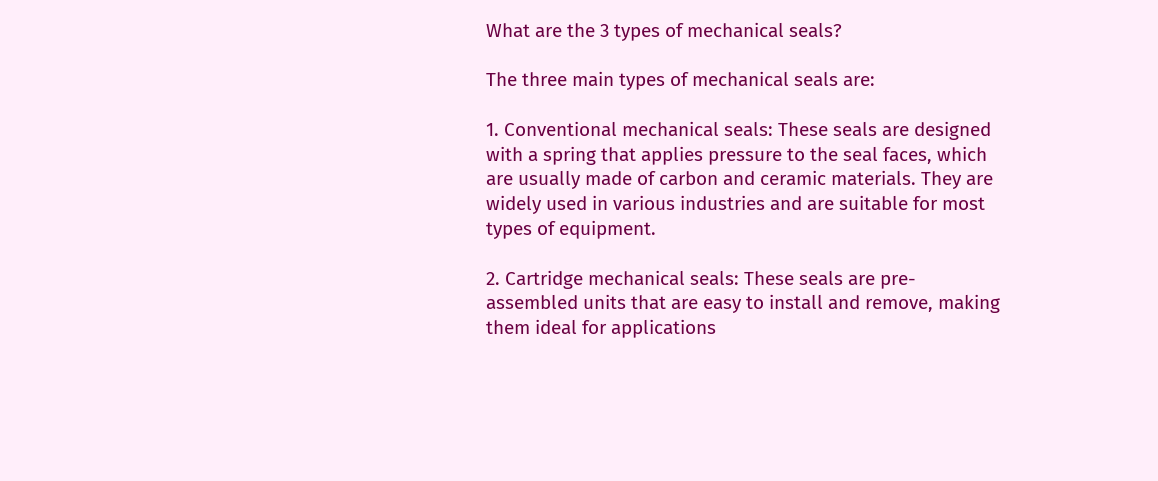What are the 3 types of mechanical seals?

The three main types of mechanical seals are:

1. Conventional mechanical seals: These seals are designed with a spring that applies pressure to the seal faces, which are usually made of carbon and ceramic materials. They are widely used in various industries and are suitable for most types of equipment.

2. Cartridge mechanical seals: These seals are pre-assembled units that are easy to install and remove, making them ideal for applications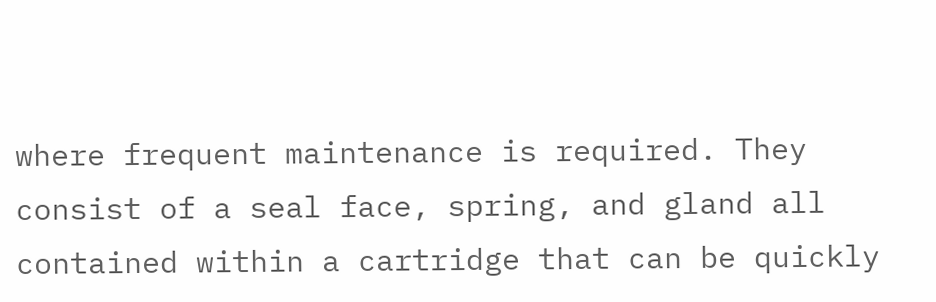where frequent maintenance is required. They consist of a seal face, spring, and gland all contained within a cartridge that can be quickly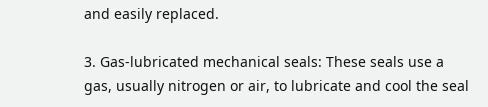and easily replaced.

3. Gas-lubricated mechanical seals: These seals use a gas, usually nitrogen or air, to lubricate and cool the seal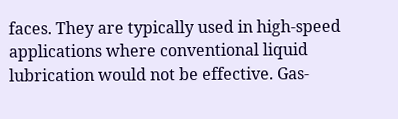faces. They are typically used in high-speed applications where conventional liquid lubrication would not be effective. Gas-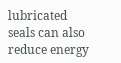lubricated seals can also reduce energy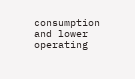consumption and lower operating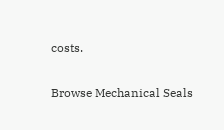costs.

Browse Mechanical Seals